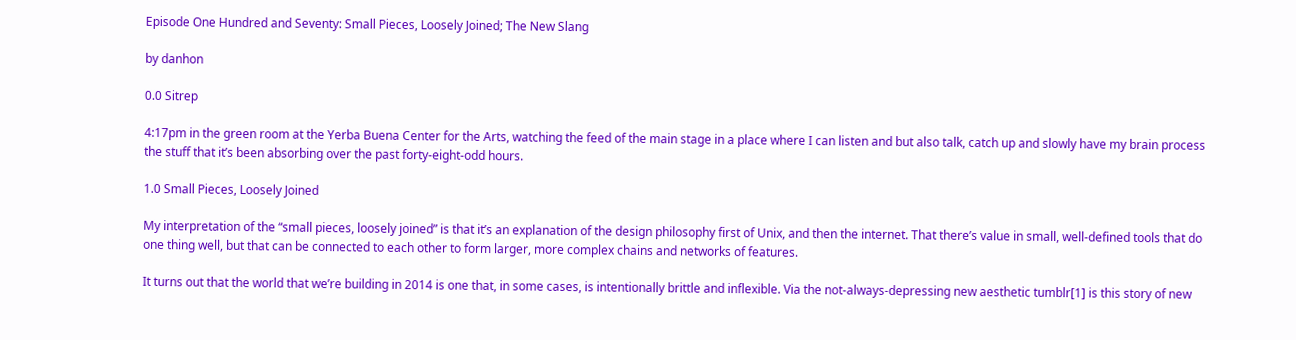Episode One Hundred and Seventy: Small Pieces, Loosely Joined; The New Slang

by danhon

0.0 Sitrep

4:17pm in the green room at the Yerba Buena Center for the Arts, watching the feed of the main stage in a place where I can listen and but also talk, catch up and slowly have my brain process the stuff that it’s been absorbing over the past forty-eight-odd hours.

1.0 Small Pieces, Loosely Joined

My interpretation of the “small pieces, loosely joined” is that it’s an explanation of the design philosophy first of Unix, and then the internet. That there’s value in small, well-defined tools that do one thing well, but that can be connected to each other to form larger, more complex chains and networks of features.

It turns out that the world that we’re building in 2014 is one that, in some cases, is intentionally brittle and inflexible. Via the not-always-depressing new aesthetic tumblr[1] is this story of new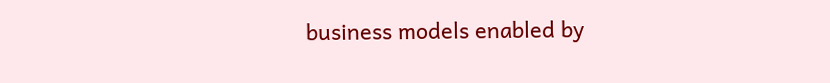business models enabled by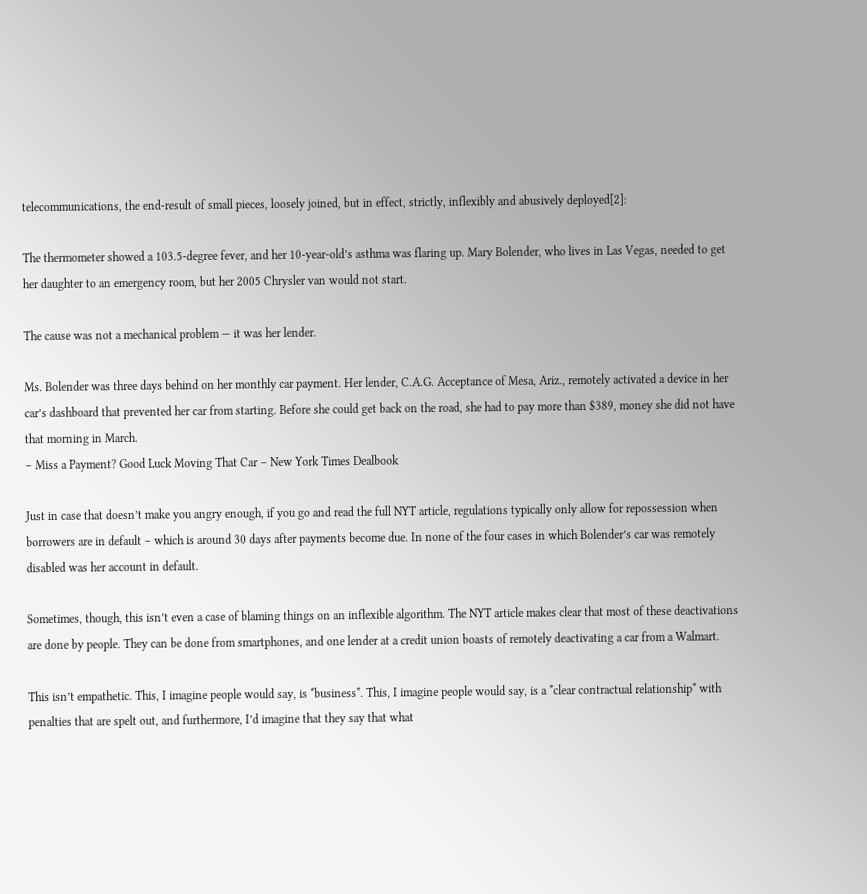telecommunications, the end-result of small pieces, loosely joined, but in effect, strictly, inflexibly and abusively deployed[2]:

The thermometer showed a 103.5-degree fever, and her 10-year-old’s asthma was flaring up. Mary Bolender, who lives in Las Vegas, needed to get her daughter to an emergency room, but her 2005 Chrysler van would not start.

The cause was not a mechanical problem — it was her lender.

Ms. Bolender was three days behind on her monthly car payment. Her lender, C.A.G. Acceptance of Mesa, Ariz., remotely activated a device in her car’s dashboard that prevented her car from starting. Before she could get back on the road, she had to pay more than $389, money she did not have that morning in March.
– Miss a Payment? Good Luck Moving That Car – New York Times Dealbook

Just in case that doesn’t make you angry enough, if you go and read the full NYT article, regulations typically only allow for repossession when borrowers are in default – which is around 30 days after payments become due. In none of the four cases in which Bolender’s car was remotely disabled was her account in default.

Sometimes, though, this isn’t even a case of blaming things on an inflexible algorithm. The NYT article makes clear that most of these deactivations are done by people. They can be done from smartphones, and one lender at a credit union boasts of remotely deactivating a car from a Walmart.

This isn’t empathetic. This, I imagine people would say, is *business*. This, I imagine people would say, is a *clear contractual relationship* with penalties that are spelt out, and furthermore, I’d imagine that they say that what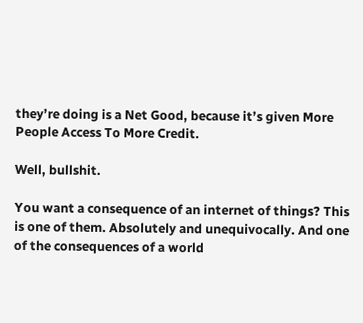they’re doing is a Net Good, because it’s given More People Access To More Credit.

Well, bullshit.

You want a consequence of an internet of things? This is one of them. Absolutely and unequivocally. And one of the consequences of a world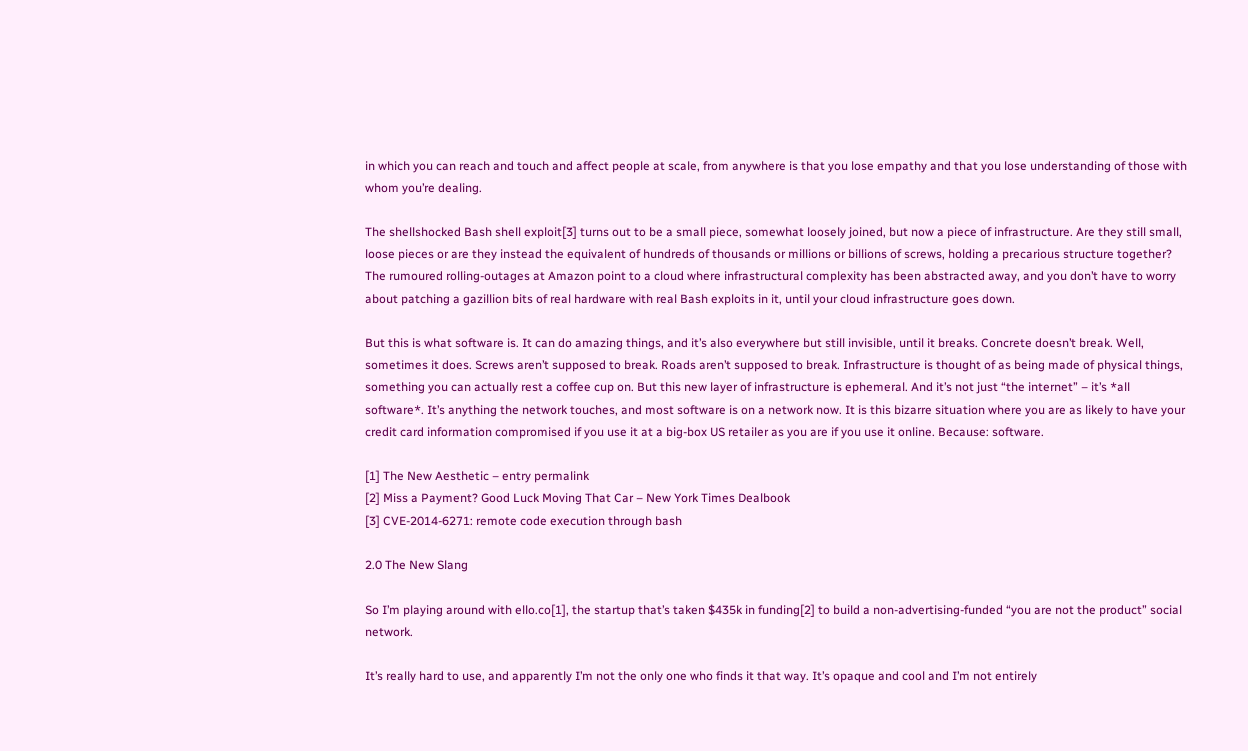in which you can reach and touch and affect people at scale, from anywhere is that you lose empathy and that you lose understanding of those with whom you’re dealing.

The shellshocked Bash shell exploit[3] turns out to be a small piece, somewhat loosely joined, but now a piece of infrastructure. Are they still small, loose pieces or are they instead the equivalent of hundreds of thousands or millions or billions of screws, holding a precarious structure together? The rumoured rolling-outages at Amazon point to a cloud where infrastructural complexity has been abstracted away, and you don’t have to worry about patching a gazillion bits of real hardware with real Bash exploits in it, until your cloud infrastructure goes down.

But this is what software is. It can do amazing things, and it’s also everywhere but still invisible, until it breaks. Concrete doesn’t break. Well, sometimes it does. Screws aren’t supposed to break. Roads aren’t supposed to break. Infrastructure is thought of as being made of physical things, something you can actually rest a coffee cup on. But this new layer of infrastructure is ephemeral. And it’s not just “the internet” – it’s *all software*. It’s anything the network touches, and most software is on a network now. It is this bizarre situation where you are as likely to have your credit card information compromised if you use it at a big-box US retailer as you are if you use it online. Because: software.

[1] The New Aesthetic – entry permalink
[2] Miss a Payment? Good Luck Moving That Car – New York Times Dealbook
[3] CVE-2014-6271: remote code execution through bash

2.0 The New Slang

So I’m playing around with ello.co[1], the startup that’s taken $435k in funding[2] to build a non-advertising-funded “you are not the product” social network.

It’s really hard to use, and apparently I’m not the only one who finds it that way. It’s opaque and cool and I’m not entirely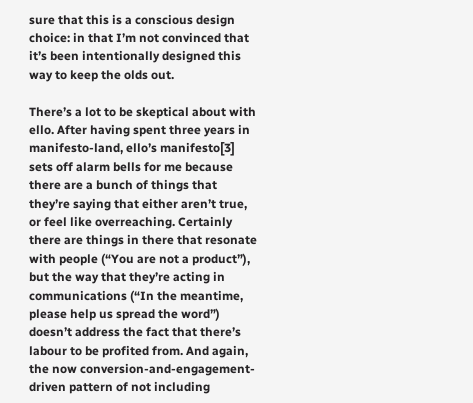sure that this is a conscious design choice: in that I’m not convinced that it’s been intentionally designed this way to keep the olds out.

There’s a lot to be skeptical about with ello. After having spent three years in manifesto-land, ello’s manifesto[3] sets off alarm bells for me because there are a bunch of things that they’re saying that either aren’t true, or feel like overreaching. Certainly there are things in there that resonate with people (“You are not a product”), but the way that they’re acting in communications (“In the meantime, please help us spread the word”) doesn’t address the fact that there’s labour to be profited from. And again, the now conversion-and-engagement-driven pattern of not including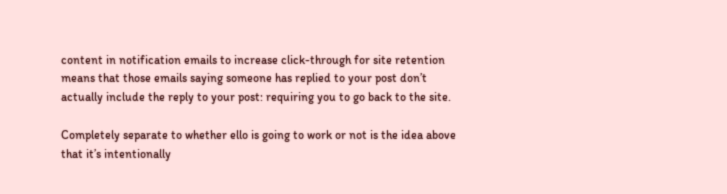content in notification emails to increase click-through for site retention means that those emails saying someone has replied to your post don’t actually include the reply to your post: requiring you to go back to the site.

Completely separate to whether ello is going to work or not is the idea above that it’s intentionally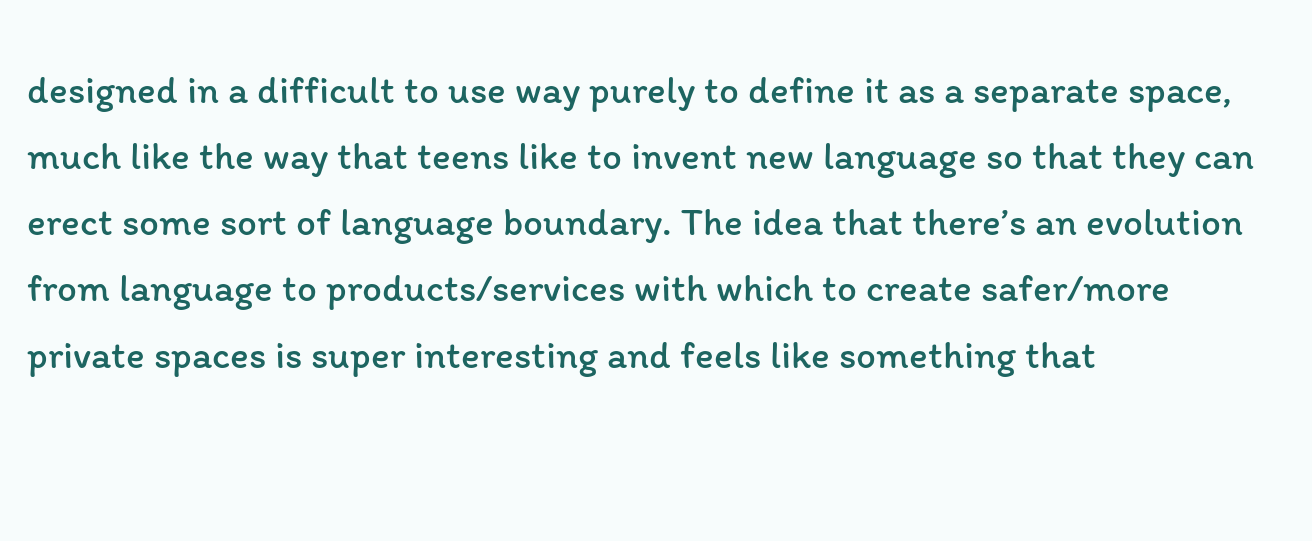designed in a difficult to use way purely to define it as a separate space, much like the way that teens like to invent new language so that they can erect some sort of language boundary. The idea that there’s an evolution from language to products/services with which to create safer/more private spaces is super interesting and feels like something that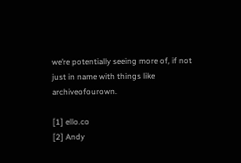we’re potentially seeing more of, if not just in name with things like archiveofourown.

[1] ello.co
[2] Andy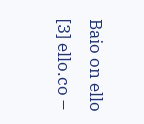Baio on ello
[3] ello.co –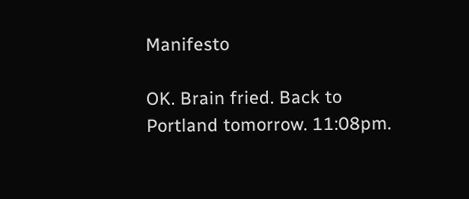Manifesto

OK. Brain fried. Back to Portland tomorrow. 11:08pm.